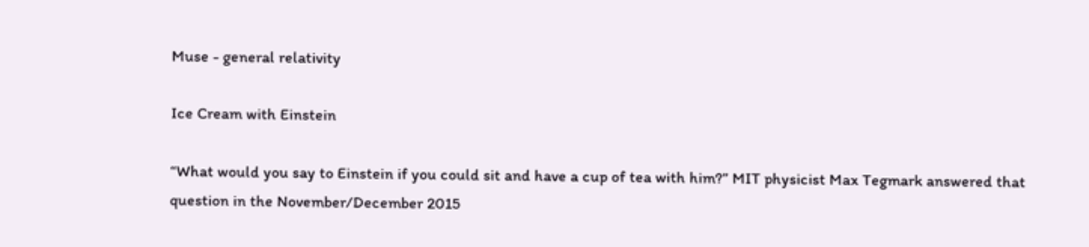Muse - general relativity

Ice Cream with Einstein

“What would you say to Einstein if you could sit and have a cup of tea with him?” MIT physicist Max Tegmark answered that question in the November/December 2015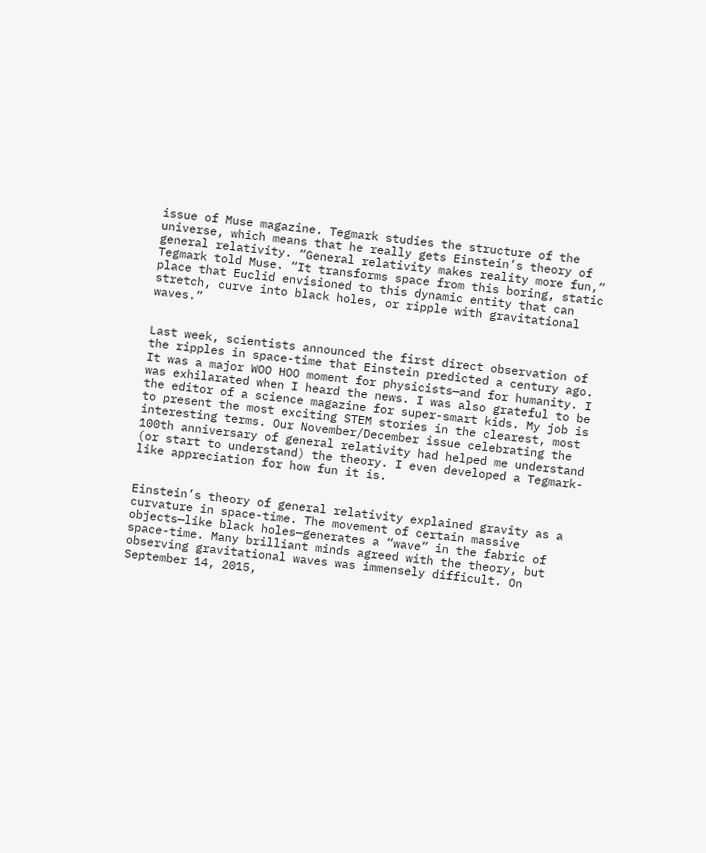issue of Muse magazine. Tegmark studies the structure of the universe, which means that he really gets Einstein’s theory of general relativity. “General relativity makes reality more fun,” Tegmark told Muse. “It transforms space from this boring, static place that Euclid envisioned to this dynamic entity that can stretch, curve into black holes, or ripple with gravitational waves.”


Last week, scientists announced the first direct observation of the ripples in space-time that Einstein predicted a century ago. It was a major WOO HOO moment for physicists—and for humanity. I was exhilarated when I heard the news. I was also grateful to be the editor of a science magazine for super-smart kids. My job is to present the most exciting STEM stories in the clearest, most interesting terms. Our November/December issue celebrating the 100th anniversary of general relativity had helped me understand (or start to understand) the theory. I even developed a Tegmark-like appreciation for how fun it is.


Einstein’s theory of general relativity explained gravity as a curvature in space-time. The movement of certain massive objects—like black holes—generates a “wave” in the fabric of space-time. Many brilliant minds agreed with the theory, but observing gravitational waves was immensely difficult. On September 14, 2015,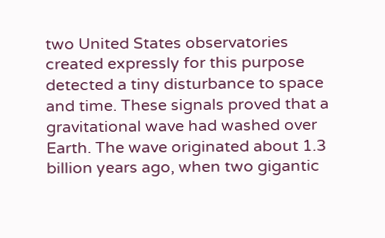two United States observatories created expressly for this purpose detected a tiny disturbance to space and time. These signals proved that a gravitational wave had washed over Earth. The wave originated about 1.3 billion years ago, when two gigantic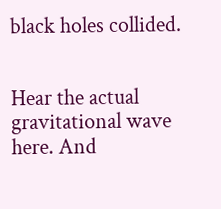black holes collided.


Hear the actual gravitational wave here. And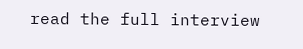read the full interview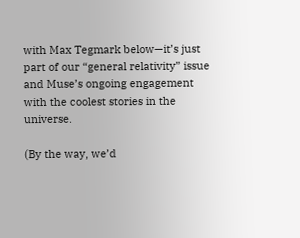with Max Tegmark below—it’s just part of our “general relativity” issue and Muse’s ongoing engagement with the coolest stories in the universe.

(By the way, we’d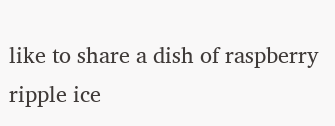like to share a dish of raspberry ripple ice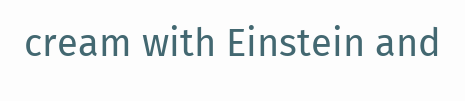cream with Einstein and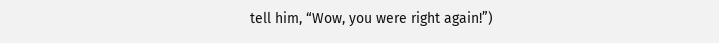tell him, “Wow, you were right again!”)